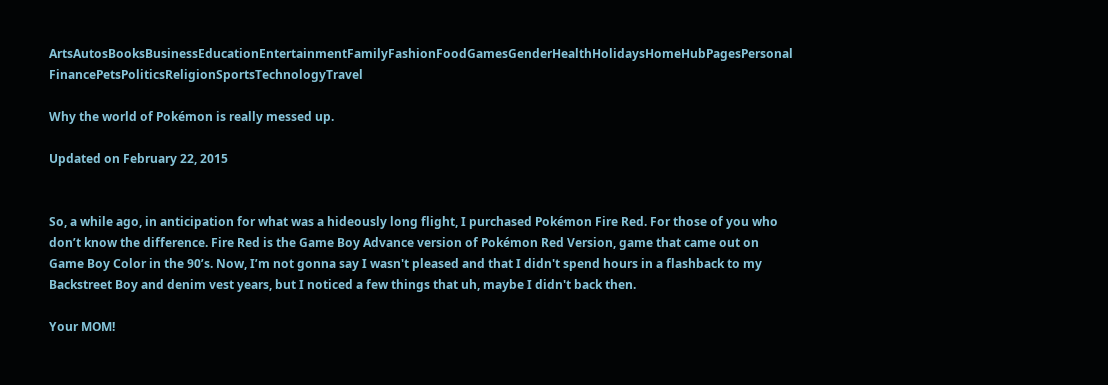ArtsAutosBooksBusinessEducationEntertainmentFamilyFashionFoodGamesGenderHealthHolidaysHomeHubPagesPersonal FinancePetsPoliticsReligionSportsTechnologyTravel

Why the world of Pokémon is really messed up.

Updated on February 22, 2015


So, a while ago, in anticipation for what was a hideously long flight, I purchased Pokémon Fire Red. For those of you who don’t know the difference. Fire Red is the Game Boy Advance version of Pokémon Red Version, game that came out on Game Boy Color in the 90’s. Now, I’m not gonna say I wasn't pleased and that I didn't spend hours in a flashback to my Backstreet Boy and denim vest years, but I noticed a few things that uh, maybe I didn't back then.

Your MOM!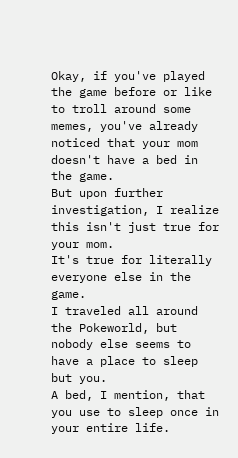Okay, if you've played the game before or like to troll around some memes, you've already noticed that your mom doesn't have a bed in the game.
But upon further investigation, I realize this isn't just true for your mom.
It's true for literally everyone else in the game.
I traveled all around the Pokeworld, but nobody else seems to have a place to sleep but you.
A bed, I mention, that you use to sleep once in your entire life.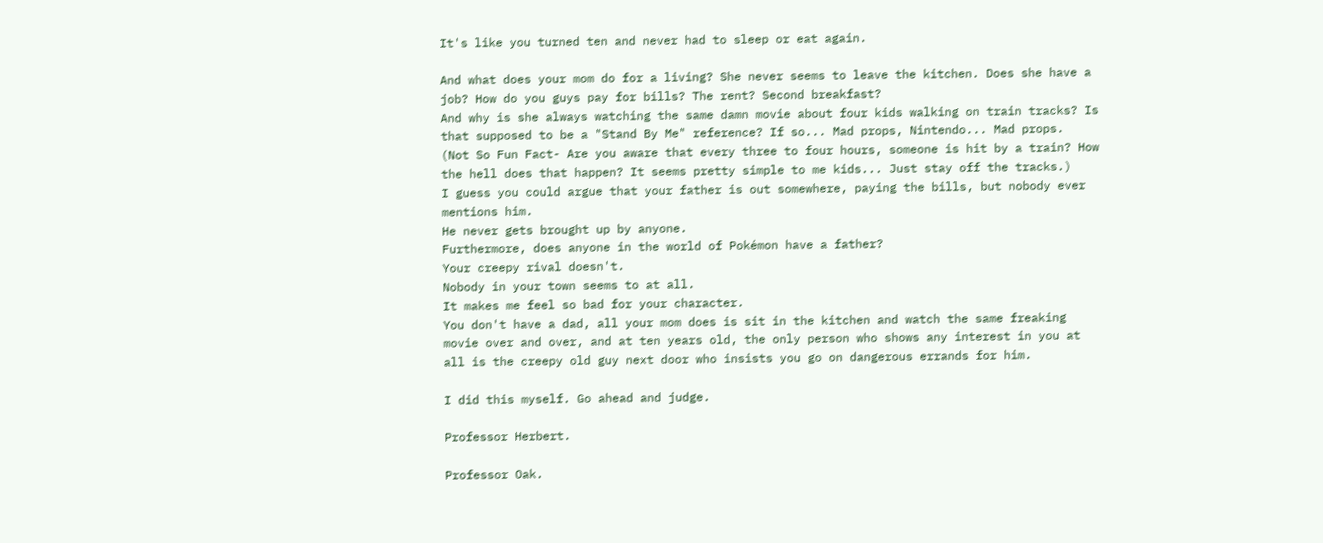It's like you turned ten and never had to sleep or eat again.

And what does your mom do for a living? She never seems to leave the kitchen. Does she have a job? How do you guys pay for bills? The rent? Second breakfast?
And why is she always watching the same damn movie about four kids walking on train tracks? Is that supposed to be a "Stand By Me" reference? If so... Mad props, Nintendo... Mad props.
(Not So Fun Fact- Are you aware that every three to four hours, someone is hit by a train? How the hell does that happen? It seems pretty simple to me kids... Just stay off the tracks.)
I guess you could argue that your father is out somewhere, paying the bills, but nobody ever mentions him.
He never gets brought up by anyone.
Furthermore, does anyone in the world of Pokémon have a father?
Your creepy rival doesn't.
Nobody in your town seems to at all.
It makes me feel so bad for your character.
You don't have a dad, all your mom does is sit in the kitchen and watch the same freaking movie over and over, and at ten years old, the only person who shows any interest in you at all is the creepy old guy next door who insists you go on dangerous errands for him.

I did this myself. Go ahead and judge.

Professor Herbert.

Professor Oak.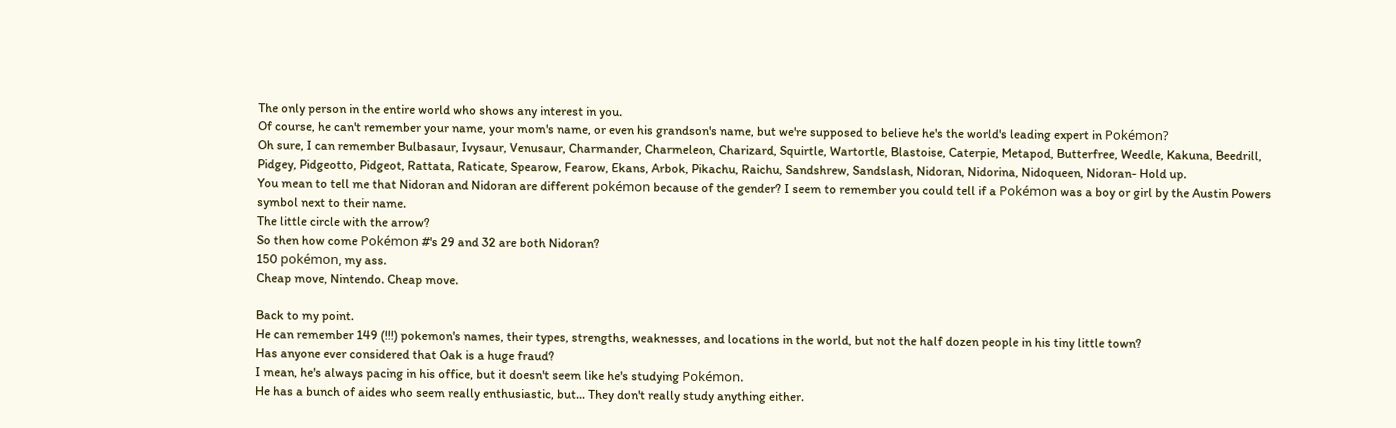The only person in the entire world who shows any interest in you.
Of course, he can't remember your name, your mom's name, or even his grandson's name, but we're supposed to believe he's the world's leading expert in Pokémon?
Oh sure, I can remember Bulbasaur, Ivysaur, Venusaur, Charmander, Charmeleon, Charizard, Squirtle, Wartortle, Blastoise, Caterpie, Metapod, Butterfree, Weedle, Kakuna, Beedrill, Pidgey, Pidgeotto, Pidgeot, Rattata, Raticate, Spearow, Fearow, Ekans, Arbok, Pikachu, Raichu, Sandshrew, Sandslash, Nidoran, Nidorina, Nidoqueen, Nidoran- Hold up.
You mean to tell me that Nidoran and Nidoran are different pokémon because of the gender? I seem to remember you could tell if a Pokémon was a boy or girl by the Austin Powers symbol next to their name.
The little circle with the arrow?
So then how come Pokémon #'s 29 and 32 are both Nidoran?
150 pokémon, my ass.
Cheap move, Nintendo. Cheap move.

Back to my point.
He can remember 149 (!!!) pokemon's names, their types, strengths, weaknesses, and locations in the world, but not the half dozen people in his tiny little town?
Has anyone ever considered that Oak is a huge fraud?
I mean, he's always pacing in his office, but it doesn't seem like he's studying Pokémon.
He has a bunch of aides who seem really enthusiastic, but... They don't really study anything either.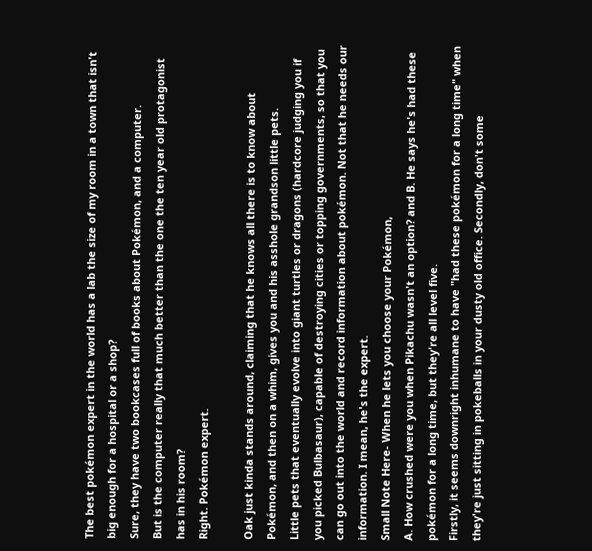The best pokémon expert in the world has a lab the size of my room in a town that isn't big enough for a hospital or a shop?
Sure, they have two bookcases full of books about Pokémon, and a computer.
But is the computer really that much better than the one the ten year old protagonist has in his room?
Right. Pokémon expert.

Oak just kinda stands around, claiming that he knows all there is to know about Pokémon, and then on a whim, gives you and his asshole grandson little pets.
Little pets that eventually evolve into giant turtles or dragons (hardcore judging you if you picked Bulbasaur), capable of destroying cities or topping governments, so that you can go out into the world and record information about pokémon. Not that he needs our information. I mean, he's the expert.
Small Note Here- When he lets you choose your Pokémon,
A. How crushed were you when Pikachu wasn't an option? and B. He says he's had these pokémon for a long time, but they're all level five.
Firstly, it seems downright inhumane to have "had these pokémon for a long time" when they're just sitting in pokeballs in your dusty old office. Secondly, don't some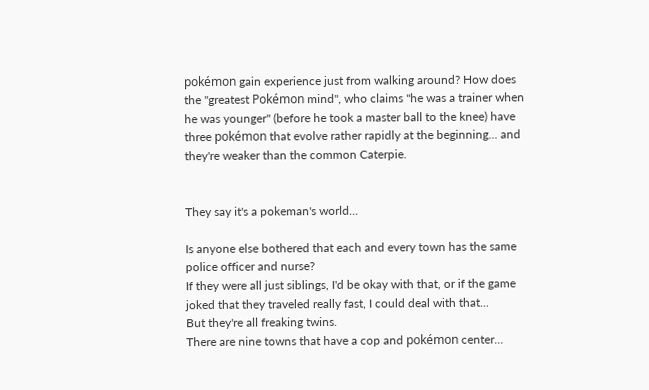pokémon gain experience just from walking around? How does the "greatest Pokémon mind", who claims "he was a trainer when he was younger" (before he took a master ball to the knee) have three pokémon that evolve rather rapidly at the beginning... and they're weaker than the common Caterpie.


They say it's a pokeman's world...

Is anyone else bothered that each and every town has the same police officer and nurse?
If they were all just siblings, I'd be okay with that, or if the game joked that they traveled really fast, I could deal with that...
But they're all freaking twins.
There are nine towns that have a cop and pokémon center...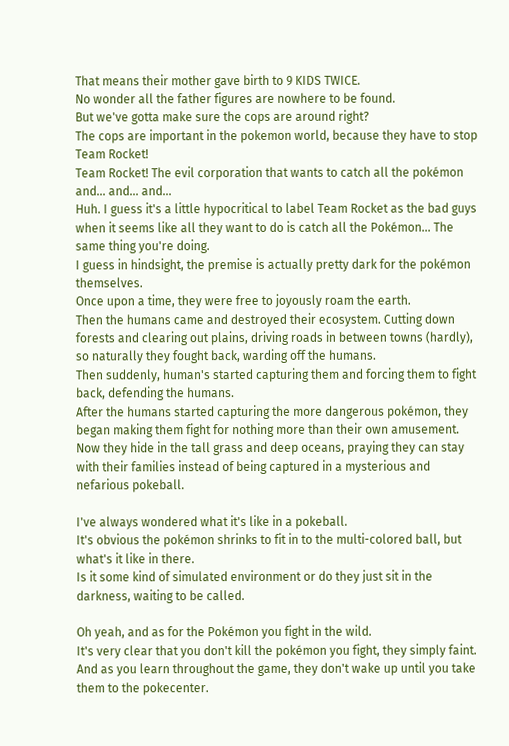That means their mother gave birth to 9 KIDS TWICE.
No wonder all the father figures are nowhere to be found.
But we've gotta make sure the cops are around right?
The cops are important in the pokemon world, because they have to stop Team Rocket!
Team Rocket! The evil corporation that wants to catch all the pokémon and... and... and...
Huh. I guess it's a little hypocritical to label Team Rocket as the bad guys when it seems like all they want to do is catch all the Pokémon... The same thing you're doing.
I guess in hindsight, the premise is actually pretty dark for the pokémon themselves.
Once upon a time, they were free to joyously roam the earth.
Then the humans came and destroyed their ecosystem. Cutting down forests and clearing out plains, driving roads in between towns (hardly), so naturally they fought back, warding off the humans.
Then suddenly, human's started capturing them and forcing them to fight back, defending the humans.
After the humans started capturing the more dangerous pokémon, they began making them fight for nothing more than their own amusement.
Now they hide in the tall grass and deep oceans, praying they can stay with their families instead of being captured in a mysterious and nefarious pokeball.

I've always wondered what it's like in a pokeball.
It's obvious the pokémon shrinks to fit in to the multi-colored ball, but what's it like in there.
Is it some kind of simulated environment or do they just sit in the darkness, waiting to be called.

Oh yeah, and as for the Pokémon you fight in the wild.
It's very clear that you don't kill the pokémon you fight, they simply faint. And as you learn throughout the game, they don't wake up until you take them to the pokecenter.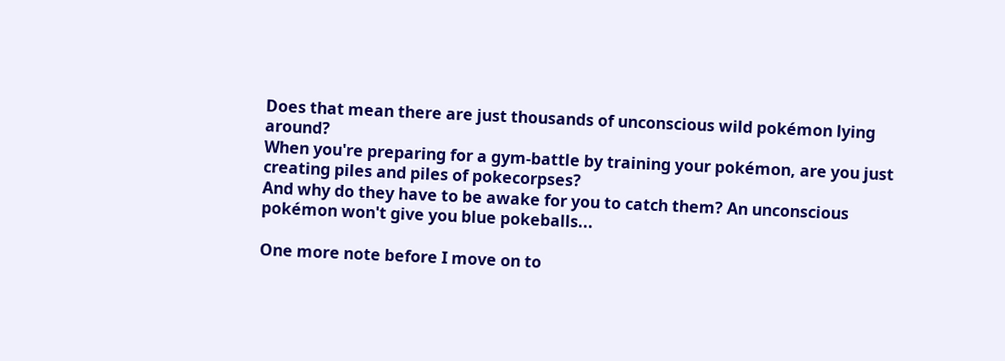Does that mean there are just thousands of unconscious wild pokémon lying around?
When you're preparing for a gym-battle by training your pokémon, are you just creating piles and piles of pokecorpses?
And why do they have to be awake for you to catch them? An unconscious pokémon won't give you blue pokeballs...

One more note before I move on to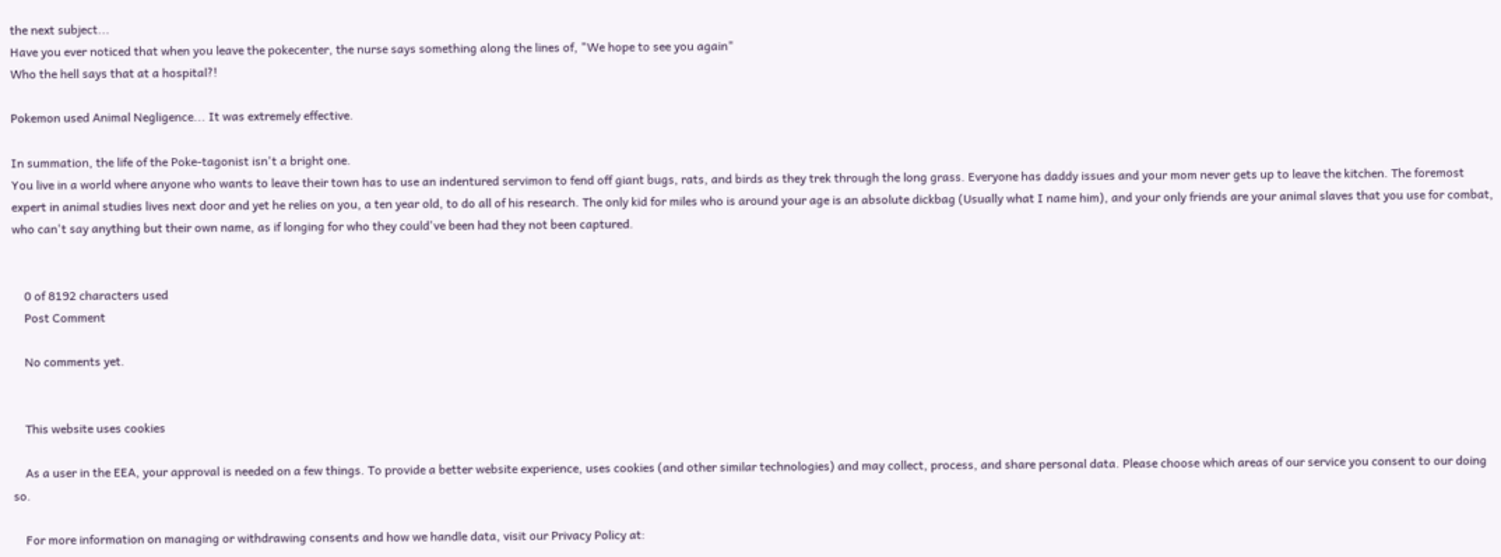the next subject...
Have you ever noticed that when you leave the pokecenter, the nurse says something along the lines of, "We hope to see you again"
Who the hell says that at a hospital?!

Pokemon used Animal Negligence... It was extremely effective.

In summation, the life of the Poke-tagonist isn't a bright one.
You live in a world where anyone who wants to leave their town has to use an indentured servimon to fend off giant bugs, rats, and birds as they trek through the long grass. Everyone has daddy issues and your mom never gets up to leave the kitchen. The foremost expert in animal studies lives next door and yet he relies on you, a ten year old, to do all of his research. The only kid for miles who is around your age is an absolute dickbag (Usually what I name him), and your only friends are your animal slaves that you use for combat, who can't say anything but their own name, as if longing for who they could've been had they not been captured.


    0 of 8192 characters used
    Post Comment

    No comments yet.


    This website uses cookies

    As a user in the EEA, your approval is needed on a few things. To provide a better website experience, uses cookies (and other similar technologies) and may collect, process, and share personal data. Please choose which areas of our service you consent to our doing so.

    For more information on managing or withdrawing consents and how we handle data, visit our Privacy Policy at: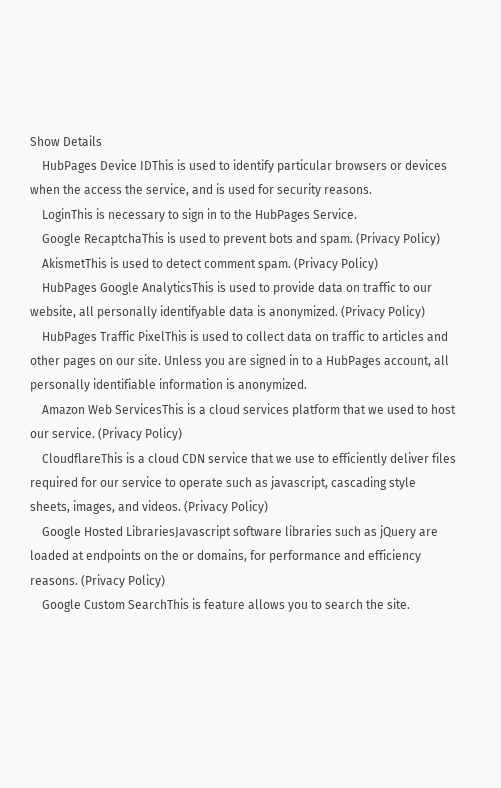Show Details
    HubPages Device IDThis is used to identify particular browsers or devices when the access the service, and is used for security reasons.
    LoginThis is necessary to sign in to the HubPages Service.
    Google RecaptchaThis is used to prevent bots and spam. (Privacy Policy)
    AkismetThis is used to detect comment spam. (Privacy Policy)
    HubPages Google AnalyticsThis is used to provide data on traffic to our website, all personally identifyable data is anonymized. (Privacy Policy)
    HubPages Traffic PixelThis is used to collect data on traffic to articles and other pages on our site. Unless you are signed in to a HubPages account, all personally identifiable information is anonymized.
    Amazon Web ServicesThis is a cloud services platform that we used to host our service. (Privacy Policy)
    CloudflareThis is a cloud CDN service that we use to efficiently deliver files required for our service to operate such as javascript, cascading style sheets, images, and videos. (Privacy Policy)
    Google Hosted LibrariesJavascript software libraries such as jQuery are loaded at endpoints on the or domains, for performance and efficiency reasons. (Privacy Policy)
    Google Custom SearchThis is feature allows you to search the site.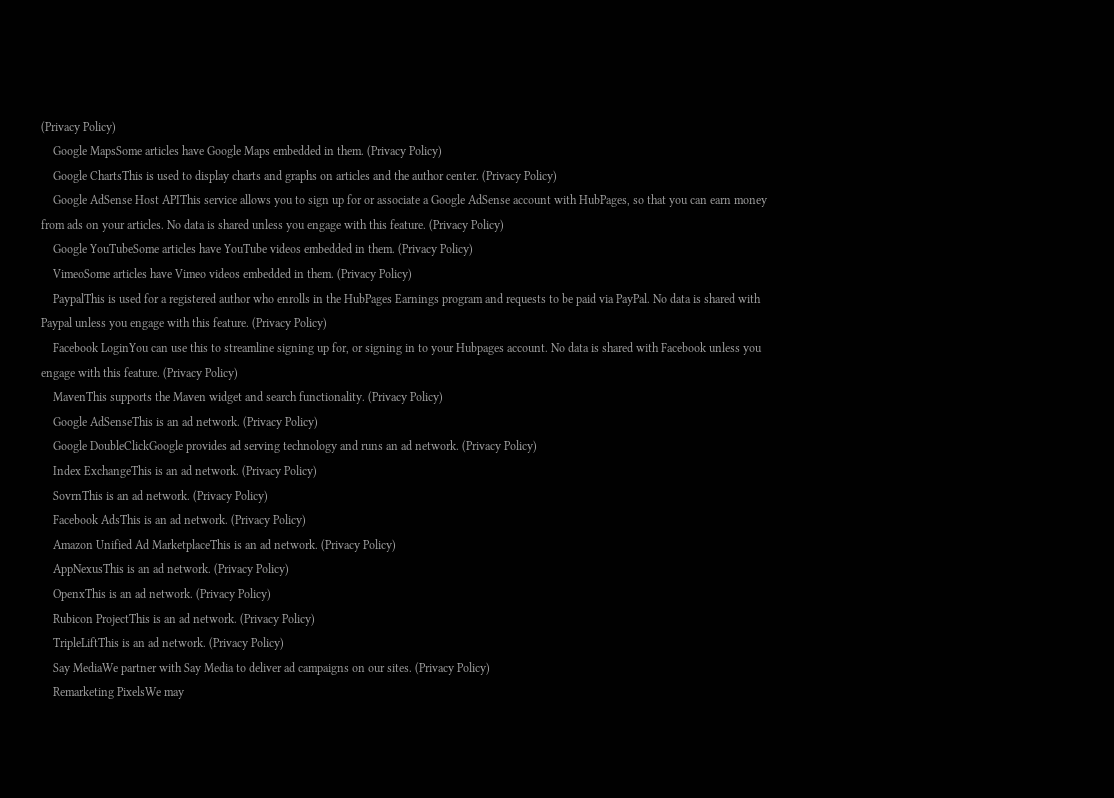(Privacy Policy)
    Google MapsSome articles have Google Maps embedded in them. (Privacy Policy)
    Google ChartsThis is used to display charts and graphs on articles and the author center. (Privacy Policy)
    Google AdSense Host APIThis service allows you to sign up for or associate a Google AdSense account with HubPages, so that you can earn money from ads on your articles. No data is shared unless you engage with this feature. (Privacy Policy)
    Google YouTubeSome articles have YouTube videos embedded in them. (Privacy Policy)
    VimeoSome articles have Vimeo videos embedded in them. (Privacy Policy)
    PaypalThis is used for a registered author who enrolls in the HubPages Earnings program and requests to be paid via PayPal. No data is shared with Paypal unless you engage with this feature. (Privacy Policy)
    Facebook LoginYou can use this to streamline signing up for, or signing in to your Hubpages account. No data is shared with Facebook unless you engage with this feature. (Privacy Policy)
    MavenThis supports the Maven widget and search functionality. (Privacy Policy)
    Google AdSenseThis is an ad network. (Privacy Policy)
    Google DoubleClickGoogle provides ad serving technology and runs an ad network. (Privacy Policy)
    Index ExchangeThis is an ad network. (Privacy Policy)
    SovrnThis is an ad network. (Privacy Policy)
    Facebook AdsThis is an ad network. (Privacy Policy)
    Amazon Unified Ad MarketplaceThis is an ad network. (Privacy Policy)
    AppNexusThis is an ad network. (Privacy Policy)
    OpenxThis is an ad network. (Privacy Policy)
    Rubicon ProjectThis is an ad network. (Privacy Policy)
    TripleLiftThis is an ad network. (Privacy Policy)
    Say MediaWe partner with Say Media to deliver ad campaigns on our sites. (Privacy Policy)
    Remarketing PixelsWe may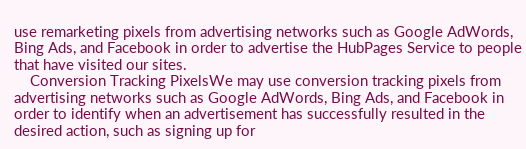use remarketing pixels from advertising networks such as Google AdWords, Bing Ads, and Facebook in order to advertise the HubPages Service to people that have visited our sites.
    Conversion Tracking PixelsWe may use conversion tracking pixels from advertising networks such as Google AdWords, Bing Ads, and Facebook in order to identify when an advertisement has successfully resulted in the desired action, such as signing up for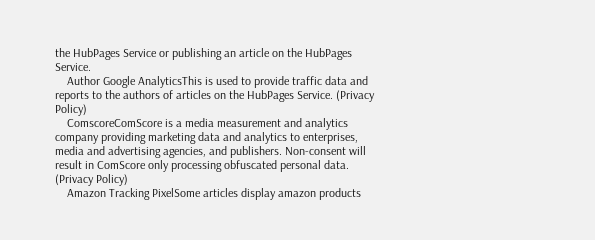the HubPages Service or publishing an article on the HubPages Service.
    Author Google AnalyticsThis is used to provide traffic data and reports to the authors of articles on the HubPages Service. (Privacy Policy)
    ComscoreComScore is a media measurement and analytics company providing marketing data and analytics to enterprises, media and advertising agencies, and publishers. Non-consent will result in ComScore only processing obfuscated personal data. (Privacy Policy)
    Amazon Tracking PixelSome articles display amazon products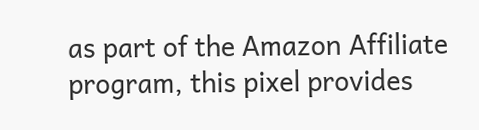as part of the Amazon Affiliate program, this pixel provides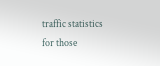traffic statistics for those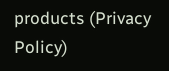products (Privacy Policy)